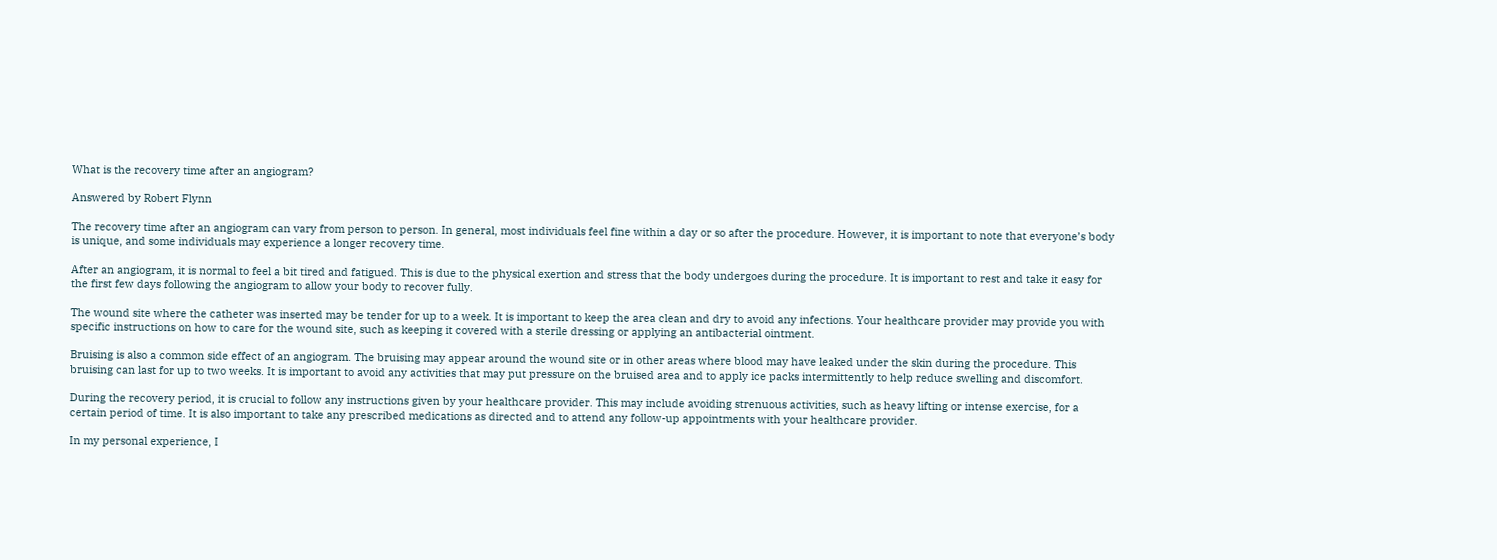What is the recovery time after an angiogram?

Answered by Robert Flynn

The recovery time after an angiogram can vary from person to person. In general, most individuals feel fine within a day or so after the procedure. However, it is important to note that everyone’s body is unique, and some individuals may experience a longer recovery time.

After an angiogram, it is normal to feel a bit tired and fatigued. This is due to the physical exertion and stress that the body undergoes during the procedure. It is important to rest and take it easy for the first few days following the angiogram to allow your body to recover fully.

The wound site where the catheter was inserted may be tender for up to a week. It is important to keep the area clean and dry to avoid any infections. Your healthcare provider may provide you with specific instructions on how to care for the wound site, such as keeping it covered with a sterile dressing or applying an antibacterial ointment.

Bruising is also a common side effect of an angiogram. The bruising may appear around the wound site or in other areas where blood may have leaked under the skin during the procedure. This bruising can last for up to two weeks. It is important to avoid any activities that may put pressure on the bruised area and to apply ice packs intermittently to help reduce swelling and discomfort.

During the recovery period, it is crucial to follow any instructions given by your healthcare provider. This may include avoiding strenuous activities, such as heavy lifting or intense exercise, for a certain period of time. It is also important to take any prescribed medications as directed and to attend any follow-up appointments with your healthcare provider.

In my personal experience, I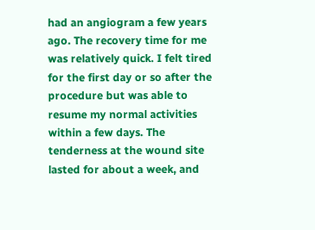had an angiogram a few years ago. The recovery time for me was relatively quick. I felt tired for the first day or so after the procedure but was able to resume my normal activities within a few days. The tenderness at the wound site lasted for about a week, and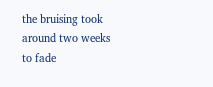the bruising took around two weeks to fade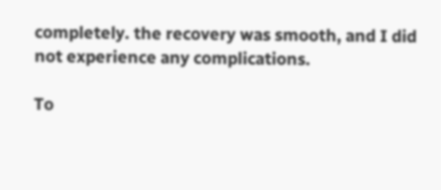completely. the recovery was smooth, and I did not experience any complications.

To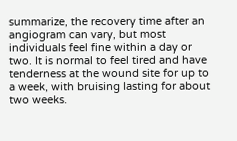summarize, the recovery time after an angiogram can vary, but most individuals feel fine within a day or two. It is normal to feel tired and have tenderness at the wound site for up to a week, with bruising lasting for about two weeks.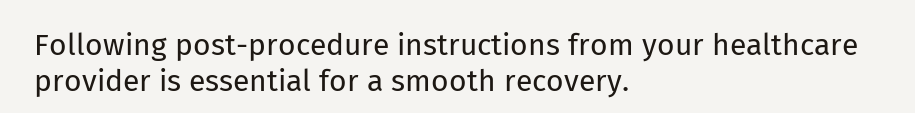Following post-procedure instructions from your healthcare provider is essential for a smooth recovery.